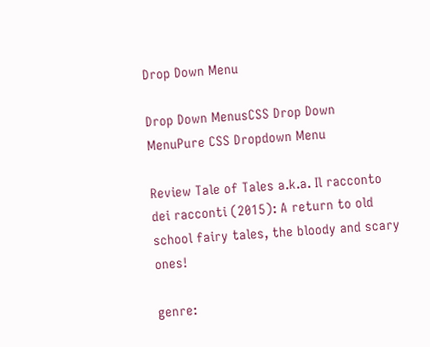Drop Down Menu

Drop Down MenusCSS Drop Down MenuPure CSS Dropdown Menu

Review Tale of Tales a.k.a. Il racconto dei racconti (2015): A return to old school fairy tales, the bloody and scary ones!

genre: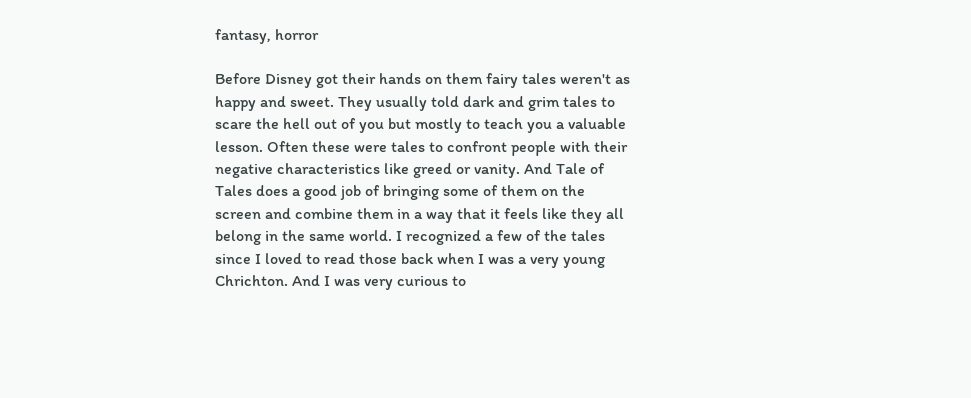fantasy, horror

Before Disney got their hands on them fairy tales weren't as happy and sweet. They usually told dark and grim tales to scare the hell out of you but mostly to teach you a valuable lesson. Often these were tales to confront people with their negative characteristics like greed or vanity. And Tale of Tales does a good job of bringing some of them on the screen and combine them in a way that it feels like they all belong in the same world. I recognized a few of the tales since I loved to read those back when I was a very young Chrichton. And I was very curious to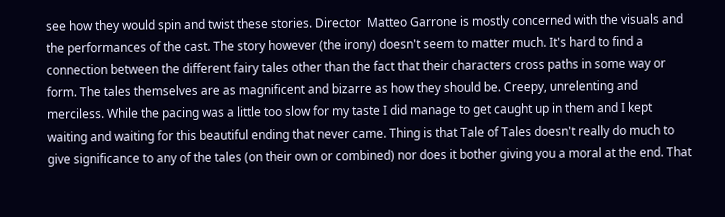see how they would spin and twist these stories. Director  Matteo Garrone is mostly concerned with the visuals and the performances of the cast. The story however (the irony) doesn't seem to matter much. It's hard to find a connection between the different fairy tales other than the fact that their characters cross paths in some way or form. The tales themselves are as magnificent and bizarre as how they should be. Creepy, unrelenting and merciless. While the pacing was a little too slow for my taste I did manage to get caught up in them and I kept waiting and waiting for this beautiful ending that never came. Thing is that Tale of Tales doesn't really do much to give significance to any of the tales (on their own or combined) nor does it bother giving you a moral at the end. That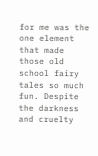for me was the one element that made those old school fairy tales so much fun. Despite the darkness and cruelty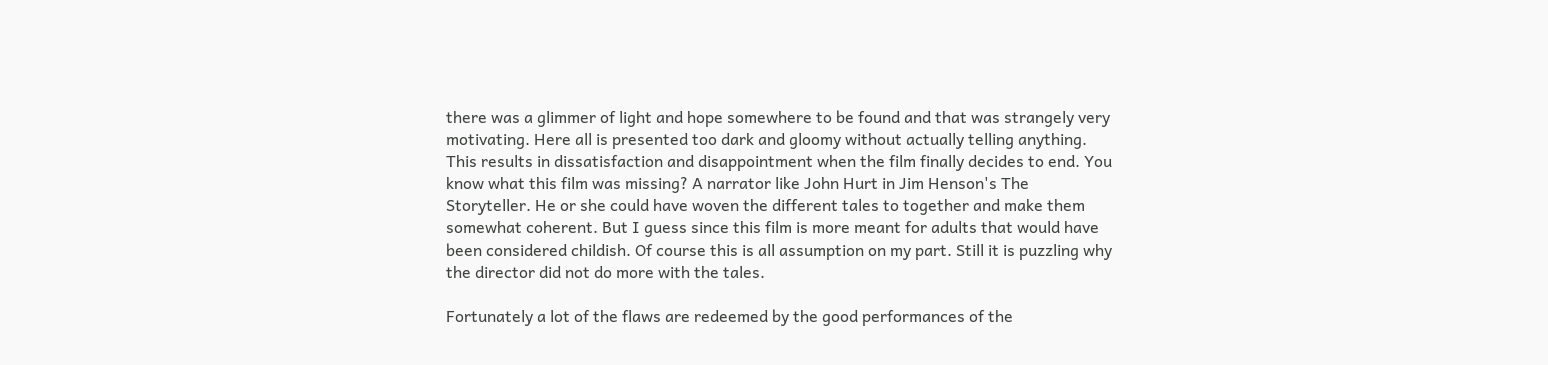there was a glimmer of light and hope somewhere to be found and that was strangely very motivating. Here all is presented too dark and gloomy without actually telling anything. This results in dissatisfaction and disappointment when the film finally decides to end. You know what this film was missing? A narrator like John Hurt in Jim Henson's The Storyteller. He or she could have woven the different tales to together and make them somewhat coherent. But I guess since this film is more meant for adults that would have been considered childish. Of course this is all assumption on my part. Still it is puzzling why the director did not do more with the tales.

Fortunately a lot of the flaws are redeemed by the good performances of the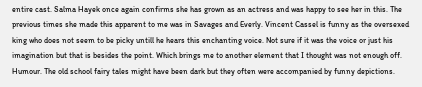entire cast. Salma Hayek once again confirms she has grown as an actress and was happy to see her in this. The previous times she made this apparent to me was in Savages and Everly. Vincent Cassel is funny as the oversexed king who does not seem to be picky untill he hears this enchanting voice. Not sure if it was the voice or just his imagination but that is besides the point. Which brings me to another element that I thought was not enough off. Humour. The old school fairy tales might have been dark but they often were accompanied by funny depictions.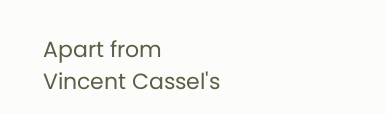Apart from Vincent Cassel's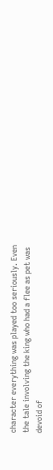character everything was played too seriously. Even the tale involving the king who had a flee as pet was devoid of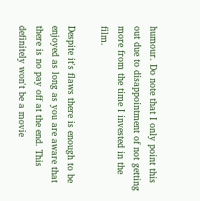humour. Do note that I only point this out due to disappointment of not getting more from the time I invested in the film.

Despite it's flaws there is enough to be enjoyed as long as you are aware that there is no pay off at the end. This definitely won't be a movie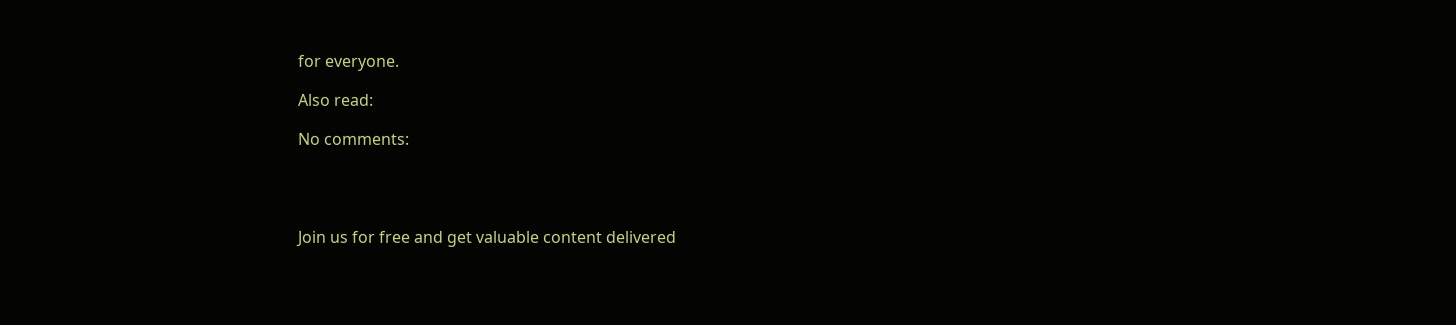for everyone.

Also read:

No comments:




Join us for free and get valuable content delivered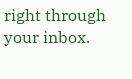right through your inbox.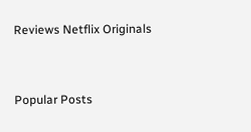Reviews Netflix Originals


Popular Posts